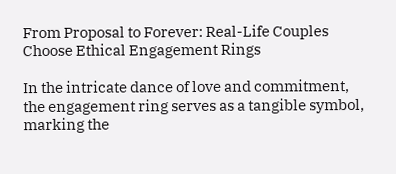From Proposal to Forever: Real-Life Couples Choose Ethical Engagement Rings

In the intricate dance of love and commitment, the engagement ring serves as a tangible symbol, marking the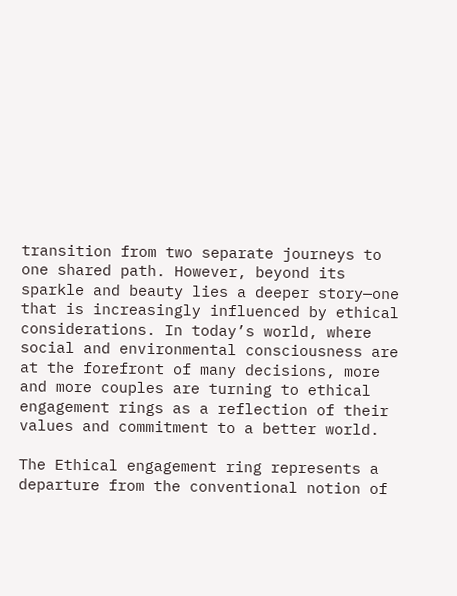transition from two separate journeys to one shared path. However, beyond its sparkle and beauty lies a deeper story—one that is increasingly influenced by ethical considerations. In today’s world, where social and environmental consciousness are at the forefront of many decisions, more and more couples are turning to ethical engagement rings as a reflection of their values and commitment to a better world.

The Ethical engagement ring represents a departure from the conventional notion of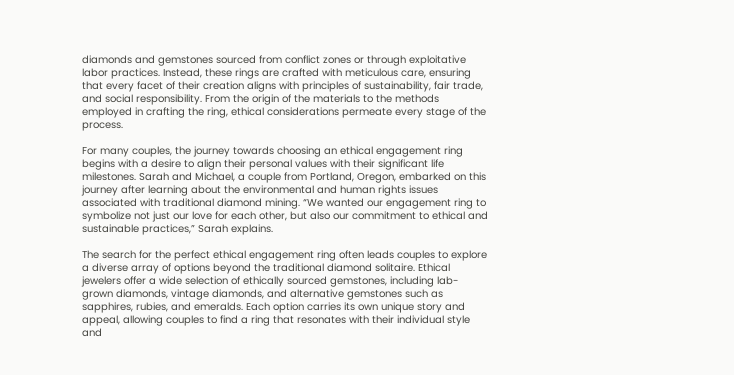diamonds and gemstones sourced from conflict zones or through exploitative labor practices. Instead, these rings are crafted with meticulous care, ensuring that every facet of their creation aligns with principles of sustainability, fair trade, and social responsibility. From the origin of the materials to the methods employed in crafting the ring, ethical considerations permeate every stage of the process.

For many couples, the journey towards choosing an ethical engagement ring begins with a desire to align their personal values with their significant life milestones. Sarah and Michael, a couple from Portland, Oregon, embarked on this journey after learning about the environmental and human rights issues associated with traditional diamond mining. “We wanted our engagement ring to symbolize not just our love for each other, but also our commitment to ethical and sustainable practices,” Sarah explains.

The search for the perfect ethical engagement ring often leads couples to explore a diverse array of options beyond the traditional diamond solitaire. Ethical jewelers offer a wide selection of ethically sourced gemstones, including lab-grown diamonds, vintage diamonds, and alternative gemstones such as sapphires, rubies, and emeralds. Each option carries its own unique story and appeal, allowing couples to find a ring that resonates with their individual style and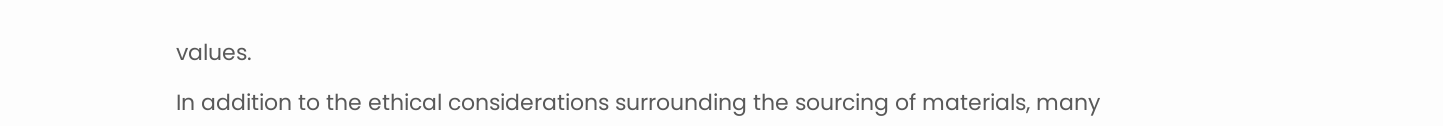values.

In addition to the ethical considerations surrounding the sourcing of materials, many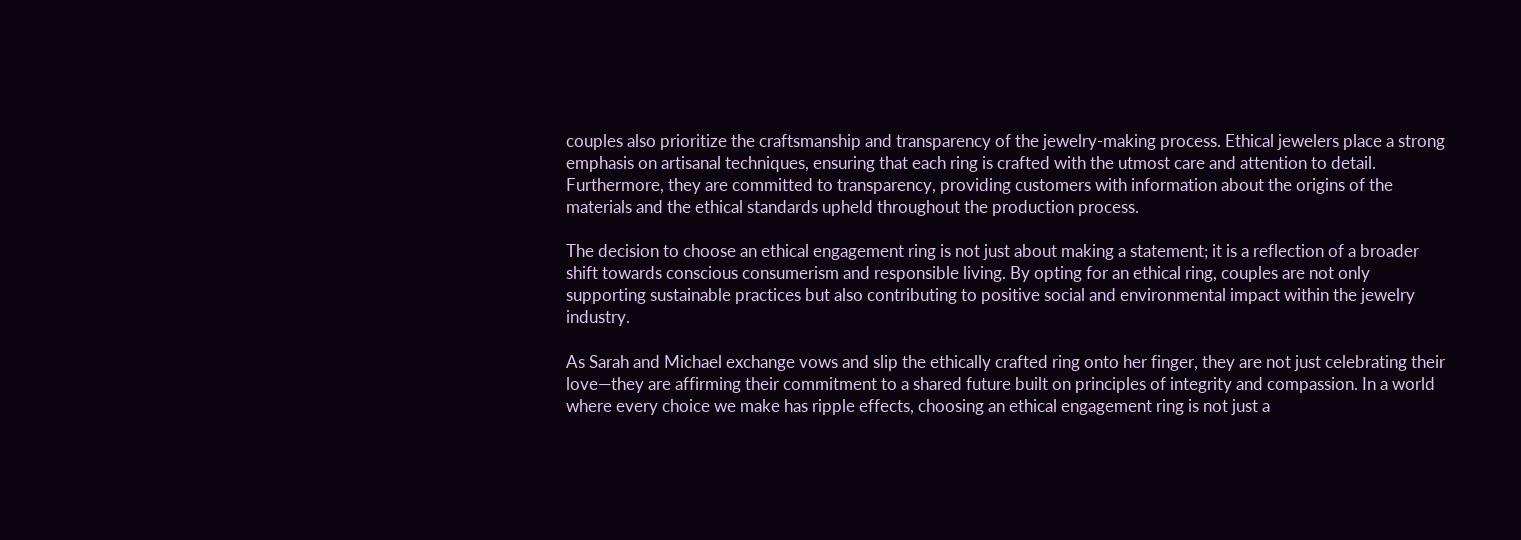couples also prioritize the craftsmanship and transparency of the jewelry-making process. Ethical jewelers place a strong emphasis on artisanal techniques, ensuring that each ring is crafted with the utmost care and attention to detail. Furthermore, they are committed to transparency, providing customers with information about the origins of the materials and the ethical standards upheld throughout the production process.

The decision to choose an ethical engagement ring is not just about making a statement; it is a reflection of a broader shift towards conscious consumerism and responsible living. By opting for an ethical ring, couples are not only supporting sustainable practices but also contributing to positive social and environmental impact within the jewelry industry.

As Sarah and Michael exchange vows and slip the ethically crafted ring onto her finger, they are not just celebrating their love—they are affirming their commitment to a shared future built on principles of integrity and compassion. In a world where every choice we make has ripple effects, choosing an ethical engagement ring is not just a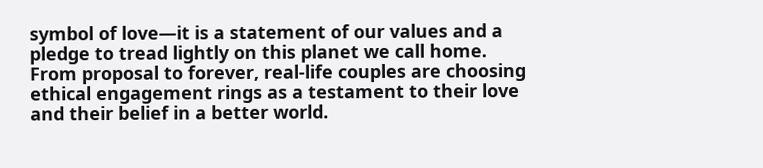symbol of love—it is a statement of our values and a pledge to tread lightly on this planet we call home. From proposal to forever, real-life couples are choosing ethical engagement rings as a testament to their love and their belief in a better world.